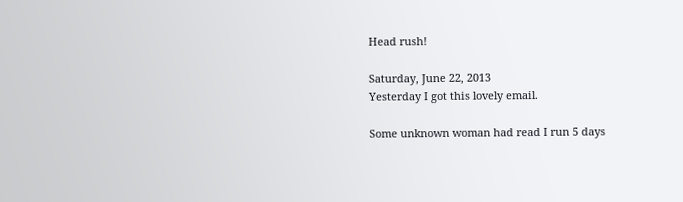Head rush!

Saturday, June 22, 2013
Yesterday I got this lovely email.

Some unknown woman had read I run 5 days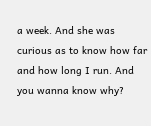a week. And she was curious as to know how far and how long I run. And you wanna know why?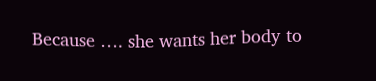Because …. she wants her body to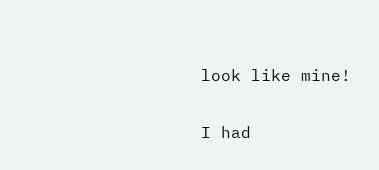look like mine!

I had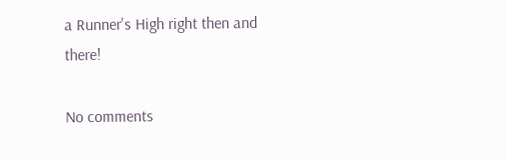a Runner's High right then and there!

No comments